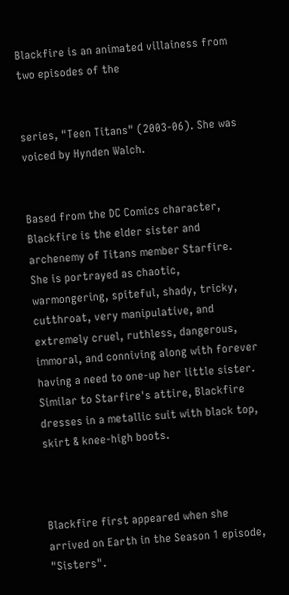Blackfire is an animated villainess from two episodes of the


series, "Teen Titans" (2003-06). She was voiced by Hynden Walch.


Based from the DC Comics character, Blackfire is the elder sister and archenemy of Titans member Starfire. She is portrayed as chaotic, warmongering, spiteful, shady, tricky, cutthroat, very manipulative, and extremely cruel, ruthless, dangerous, immoral, and conniving along with forever having a need to one-up her little sister. Similar to Starfire's attire, Blackfire dresses in a metallic suit with black top, skirt & knee-high boots.



Blackfire first appeared when she arrived on Earth in the Season 1 episode, "Sisters".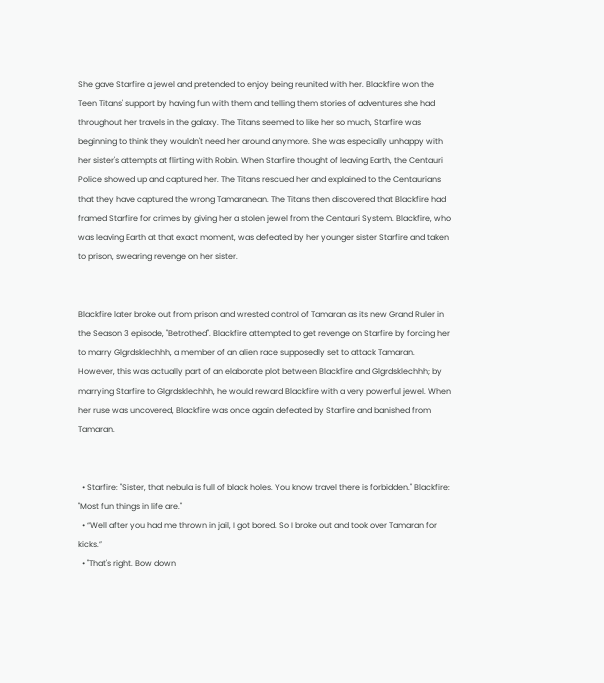She gave Starfire a jewel and pretended to enjoy being reunited with her. Blackfire won the Teen Titans' support by having fun with them and telling them stories of adventures she had throughout her travels in the galaxy. The Titans seemed to like her so much, Starfire was beginning to think they wouldn't need her around anymore. She was especially unhappy with her sister's attempts at flirting with Robin. When Starfire thought of leaving Earth, the Centauri Police showed up and captured her. The Titans rescued her and explained to the Centaurians that they have captured the wrong Tamaranean. The Titans then discovered that Blackfire had framed Starfire for crimes by giving her a stolen jewel from the Centauri System. Blackfire, who was leaving Earth at that exact moment, was defeated by her younger sister Starfire and taken to prison, swearing revenge on her sister.


Blackfire later broke out from prison and wrested control of Tamaran as its new Grand Ruler in the Season 3 episode, "Betrothed". Blackfire attempted to get revenge on Starfire by forcing her to marry Glgrdsklechhh, a member of an alien race supposedly set to attack Tamaran. However, this was actually part of an elaborate plot between Blackfire and Glgrdsklechhh; by marrying Starfire to Glgrdsklechhh, he would reward Blackfire with a very powerful jewel. When her ruse was uncovered, Blackfire was once again defeated by Starfire and banished from Tamaran.


  • Starfire: "Sister, that nebula is full of black holes. You know travel there is forbidden." Blackfire: "Most fun things in life are."
  • “Well after you had me thrown in jail, I got bored. So I broke out and took over Tamaran for kicks.”
  • "That's right. Bow down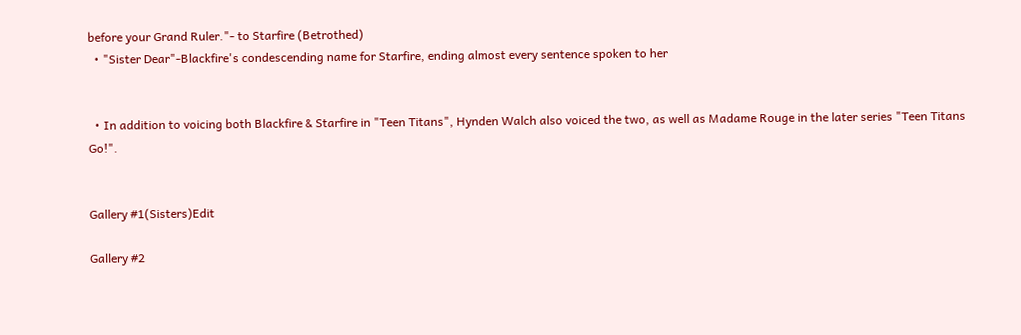before your Grand Ruler."- to Starfire (Betrothed)
  • "Sister Dear"-Blackfire's condescending name for Starfire, ending almost every sentence spoken to her


  • In addition to voicing both Blackfire & Starfire in "Teen Titans", Hynden Walch also voiced the two, as well as Madame Rouge in the later series "Teen Titans Go!".


Gallery #1(Sisters)Edit

Gallery #2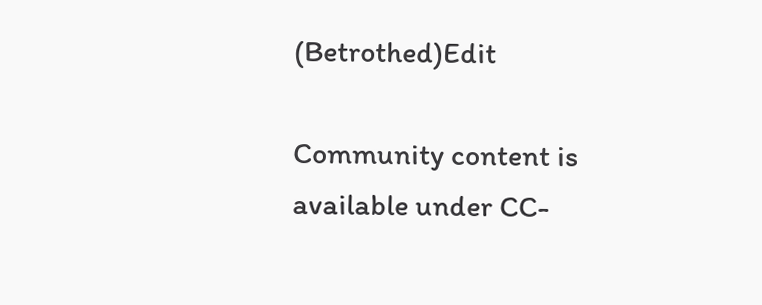(Betrothed)Edit

Community content is available under CC-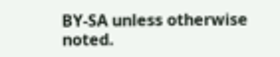BY-SA unless otherwise noted.